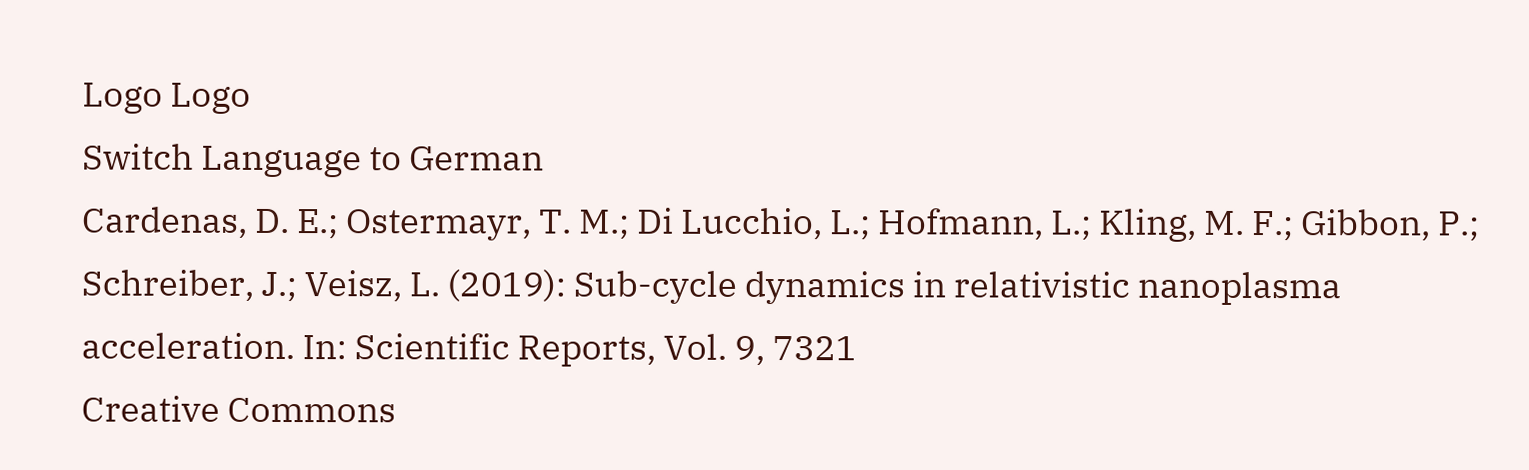Logo Logo
Switch Language to German
Cardenas, D. E.; Ostermayr, T. M.; Di Lucchio, L.; Hofmann, L.; Kling, M. F.; Gibbon, P.; Schreiber, J.; Veisz, L. (2019): Sub-cycle dynamics in relativistic nanoplasma acceleration. In: Scientific Reports, Vol. 9, 7321
Creative Commons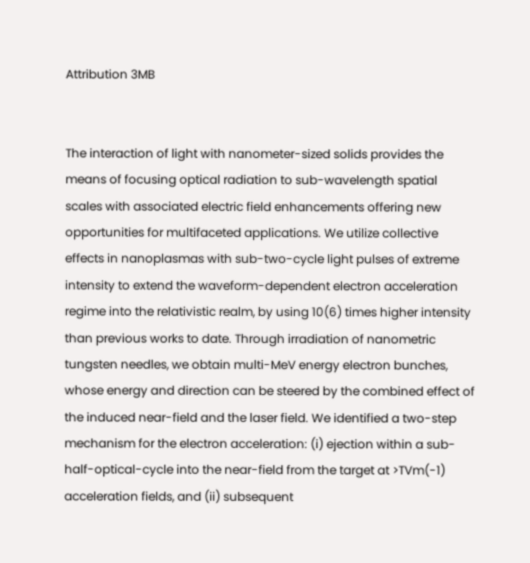Attribution 3MB


The interaction of light with nanometer-sized solids provides the means of focusing optical radiation to sub-wavelength spatial scales with associated electric field enhancements offering new opportunities for multifaceted applications. We utilize collective effects in nanoplasmas with sub-two-cycle light pulses of extreme intensity to extend the waveform-dependent electron acceleration regime into the relativistic realm, by using 10(6) times higher intensity than previous works to date. Through irradiation of nanometric tungsten needles, we obtain multi-MeV energy electron bunches, whose energy and direction can be steered by the combined effect of the induced near-field and the laser field. We identified a two-step mechanism for the electron acceleration: (i) ejection within a sub-half-optical-cycle into the near-field from the target at >TVm(-1) acceleration fields, and (ii) subsequent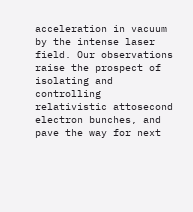acceleration in vacuum by the intense laser field. Our observations raise the prospect of isolating and controlling relativistic attosecond electron bunches, and pave the way for next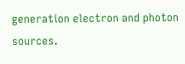generation electron and photon sources.